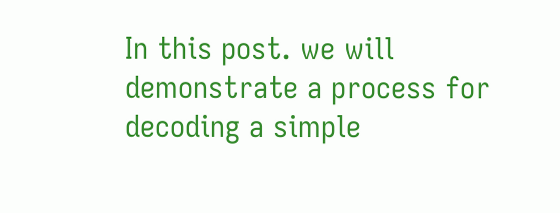In this post. we will demonstrate a process for decoding a simple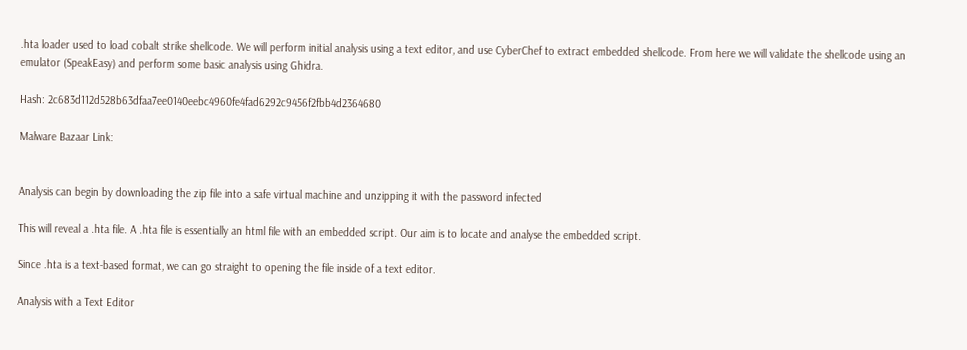.hta loader used to load cobalt strike shellcode. We will perform initial analysis using a text editor, and use CyberChef to extract embedded shellcode. From here we will validate the shellcode using an emulator (SpeakEasy) and perform some basic analysis using Ghidra.

Hash: 2c683d112d528b63dfaa7ee0140eebc4960fe4fad6292c9456f2fbb4d2364680

Malware Bazaar Link:


Analysis can begin by downloading the zip file into a safe virtual machine and unzipping it with the password infected

This will reveal a .hta file. A .hta file is essentially an html file with an embedded script. Our aim is to locate and analyse the embedded script.

Since .hta is a text-based format, we can go straight to opening the file inside of a text editor.

Analysis with a Text Editor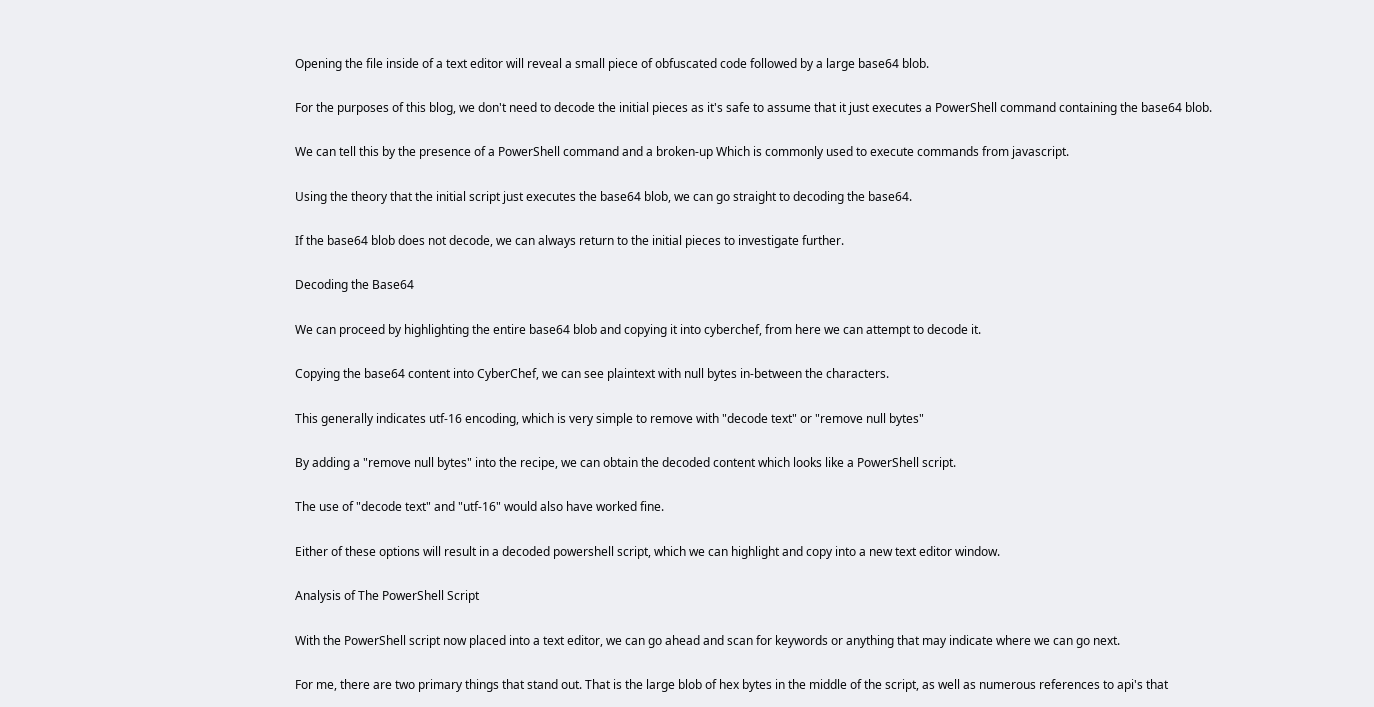Opening the file inside of a text editor will reveal a small piece of obfuscated code followed by a large base64 blob.

For the purposes of this blog, we don't need to decode the initial pieces as it's safe to assume that it just executes a PowerShell command containing the base64 blob.

We can tell this by the presence of a PowerShell command and a broken-up Which is commonly used to execute commands from javascript.

Using the theory that the initial script just executes the base64 blob, we can go straight to decoding the base64.

If the base64 blob does not decode, we can always return to the initial pieces to investigate further.

Decoding the Base64

We can proceed by highlighting the entire base64 blob and copying it into cyberchef, from here we can attempt to decode it.

Copying the base64 content into CyberChef, we can see plaintext with null bytes in-between the characters.

This generally indicates utf-16 encoding, which is very simple to remove with "decode text" or "remove null bytes"

By adding a "remove null bytes" into the recipe, we can obtain the decoded content which looks like a PowerShell script.

The use of "decode text" and "utf-16" would also have worked fine.

Either of these options will result in a decoded powershell script, which we can highlight and copy into a new text editor window.

Analysis of The PowerShell Script

With the PowerShell script now placed into a text editor, we can go ahead and scan for keywords or anything that may indicate where we can go next.

For me, there are two primary things that stand out. That is the large blob of hex bytes in the middle of the script, as well as numerous references to api's that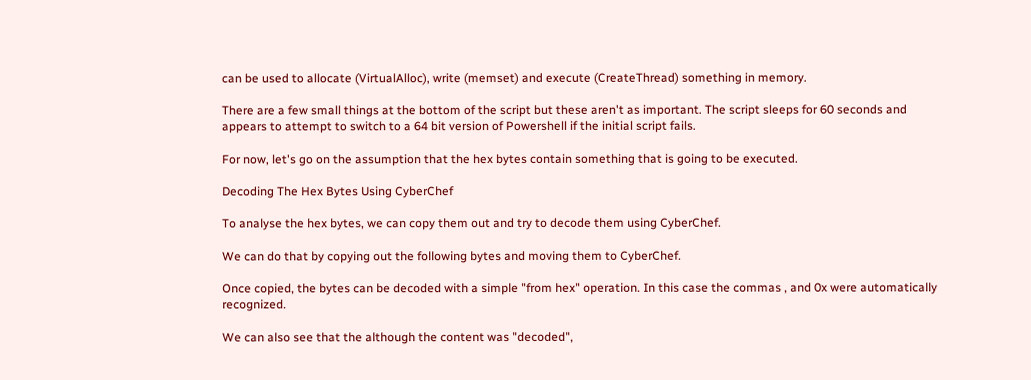can be used to allocate (VirtualAlloc), write (memset) and execute (CreateThread) something in memory.

There are a few small things at the bottom of the script but these aren't as important. The script sleeps for 60 seconds and appears to attempt to switch to a 64 bit version of Powershell if the initial script fails.

For now, let's go on the assumption that the hex bytes contain something that is going to be executed.

Decoding The Hex Bytes Using CyberChef

To analyse the hex bytes, we can copy them out and try to decode them using CyberChef.

We can do that by copying out the following bytes and moving them to CyberChef.

Once copied, the bytes can be decoded with a simple "from hex" operation. In this case the commas , and 0x were automatically recognized.

We can also see that the although the content was "decoded",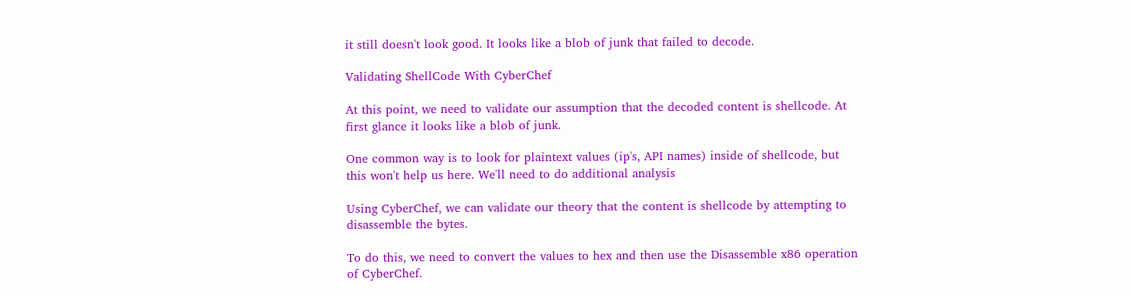it still doesn't look good. It looks like a blob of junk that failed to decode.

Validating ShellCode With CyberChef

At this point, we need to validate our assumption that the decoded content is shellcode. At first glance it looks like a blob of junk.

One common way is to look for plaintext values (ip's, API names) inside of shellcode, but this won't help us here. We'll need to do additional analysis

Using CyberChef, we can validate our theory that the content is shellcode by attempting to disassemble the bytes.

To do this, we need to convert the values to hex and then use the Disassemble x86 operation of CyberChef.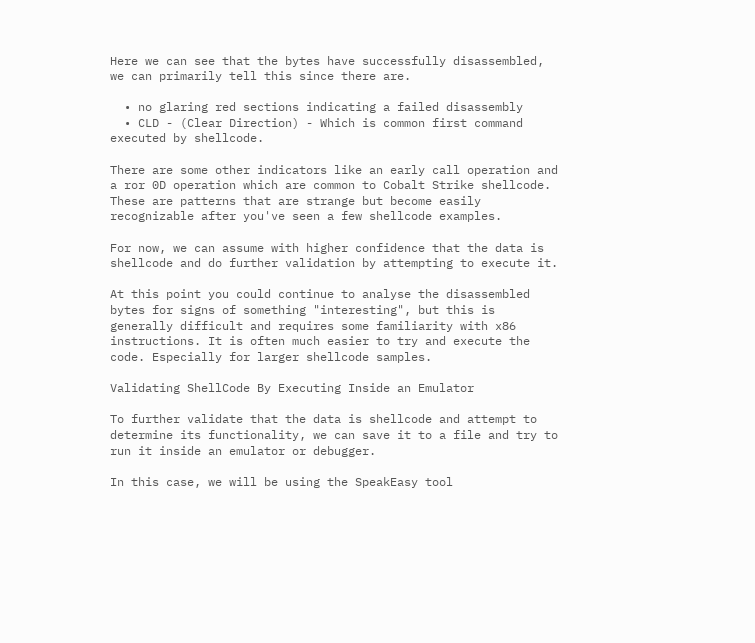Here we can see that the bytes have successfully disassembled, we can primarily tell this since there are.

  • no glaring red sections indicating a failed disassembly
  • CLD - (Clear Direction) - Which is common first command executed by shellcode.

There are some other indicators like an early call operation and a ror 0D operation which are common to Cobalt Strike shellcode. These are patterns that are strange but become easily recognizable after you've seen a few shellcode examples.

For now, we can assume with higher confidence that the data is shellcode and do further validation by attempting to execute it.

At this point you could continue to analyse the disassembled bytes for signs of something "interesting", but this is generally difficult and requires some familiarity with x86 instructions. It is often much easier to try and execute the code. Especially for larger shellcode samples.

Validating ShellCode By Executing Inside an Emulator

To further validate that the data is shellcode and attempt to determine its functionality, we can save it to a file and try to run it inside an emulator or debugger.

In this case, we will be using the SpeakEasy tool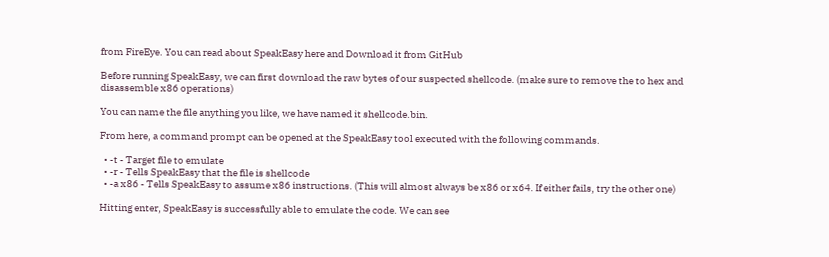from FireEye. You can read about SpeakEasy here and Download it from GitHub

Before running SpeakEasy, we can first download the raw bytes of our suspected shellcode. (make sure to remove the to hex and disassemble x86 operations)

You can name the file anything you like, we have named it shellcode.bin.

From here, a command prompt can be opened at the SpeakEasy tool executed with the following commands.

  • -t - Target file to emulate
  • -r - Tells SpeakEasy that the file is shellcode
  • -a x86 - Tells SpeakEasy to assume x86 instructions. (This will almost always be x86 or x64. If either fails, try the other one)

Hitting enter, SpeakEasy is successfully able to emulate the code. We can see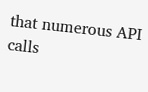that numerous API calls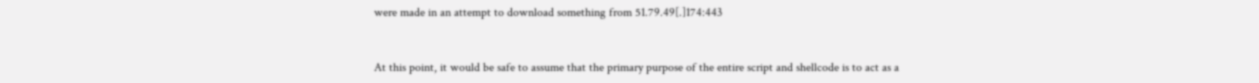were made in an attempt to download something from 51.79.49[.]174:443


At this point, it would be safe to assume that the primary purpose of the entire script and shellcode is to act as a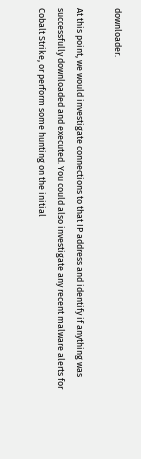downloader.

At this point, we would investigate connections to that IP address and identify if anything was successfully downloaded and executed. You could also investigate any recent malware alerts for Cobalt Strike, or perform some hunting on the initial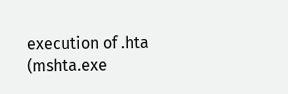execution of .hta (mshta.exe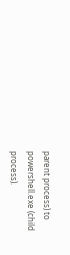parent process) to powershell.exe (child process).